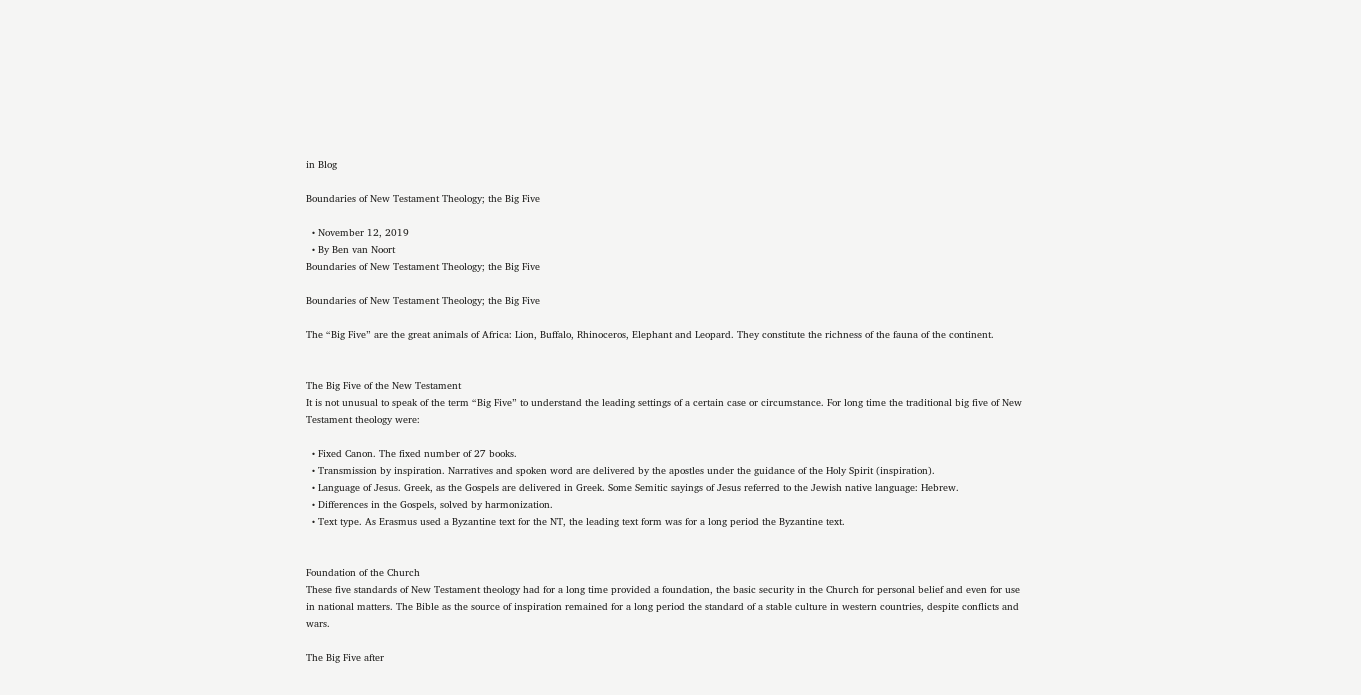in Blog

Boundaries of New Testament Theology; the Big Five

  • November 12, 2019
  • By Ben van Noort
Boundaries of New Testament Theology; the Big Five

Boundaries of New Testament Theology; the Big Five

The “Big Five” are the great animals of Africa: Lion, Buffalo, Rhinoceros, Elephant and Leopard. They constitute the richness of the fauna of the continent.


The Big Five of the New Testament
It is not unusual to speak of the term “Big Five” to understand the leading settings of a certain case or circumstance. For long time the traditional big five of New Testament theology were:

  • Fixed Canon. The fixed number of 27 books.
  • Transmission by inspiration. Narratives and spoken word are delivered by the apostles under the guidance of the Holy Spirit (inspiration).
  • Language of Jesus. Greek, as the Gospels are delivered in Greek. Some Semitic sayings of Jesus referred to the Jewish native language: Hebrew.
  • Differences in the Gospels, solved by harmonization.
  • Text type. As Erasmus used a Byzantine text for the NT, the leading text form was for a long period the Byzantine text.


Foundation of the Church
These five standards of New Testament theology had for a long time provided a foundation, the basic security in the Church for personal belief and even for use in national matters. The Bible as the source of inspiration remained for a long period the standard of a stable culture in western countries, despite conflicts and wars.

The Big Five after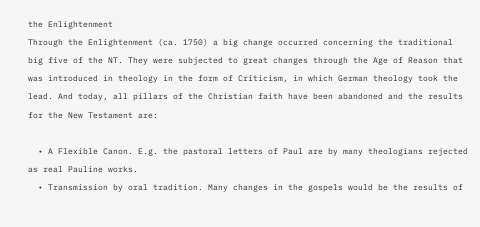the Enlightenment
Through the Enlightenment (ca. 1750) a big change occurred concerning the traditional big five of the NT. They were subjected to great changes through the Age of Reason that was introduced in theology in the form of Criticism, in which German theology took the lead. And today, all pillars of the Christian faith have been abandoned and the results for the New Testament are:

  • A Flexible Canon. E.g. the pastoral letters of Paul are by many theologians rejected as real Pauline works.
  • Transmission by oral tradition. Many changes in the gospels would be the results of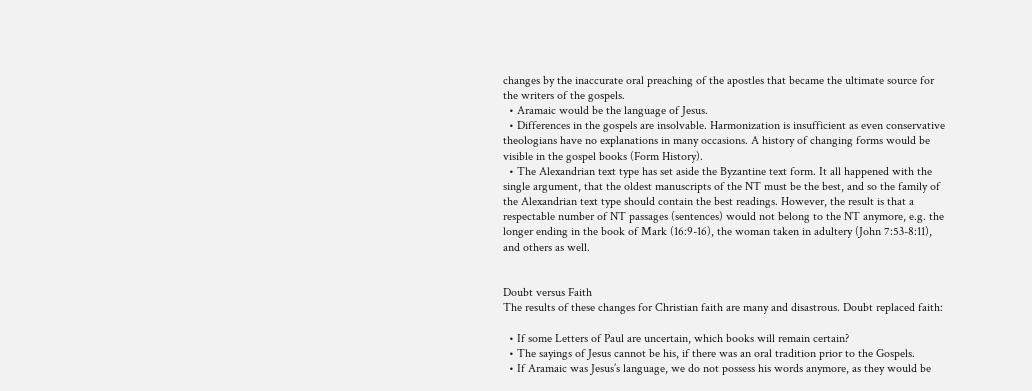changes by the inaccurate oral preaching of the apostles that became the ultimate source for the writers of the gospels.
  • Aramaic would be the language of Jesus.
  • Differences in the gospels are insolvable. Harmonization is insufficient as even conservative theologians have no explanations in many occasions. A history of changing forms would be visible in the gospel books (Form History).
  • The Alexandrian text type has set aside the Byzantine text form. It all happened with the single argument, that the oldest manuscripts of the NT must be the best, and so the family of the Alexandrian text type should contain the best readings. However, the result is that a respectable number of NT passages (sentences) would not belong to the NT anymore, e.g. the longer ending in the book of Mark (16:9-16), the woman taken in adultery (John 7:53-8:11), and others as well.


Doubt versus Faith
The results of these changes for Christian faith are many and disastrous. Doubt replaced faith:

  • If some Letters of Paul are uncertain, which books will remain certain?
  • The sayings of Jesus cannot be his, if there was an oral tradition prior to the Gospels.
  • If Aramaic was Jesus’s language, we do not possess his words anymore, as they would be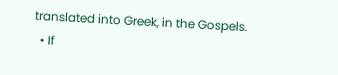translated into Greek, in the Gospels.
  • If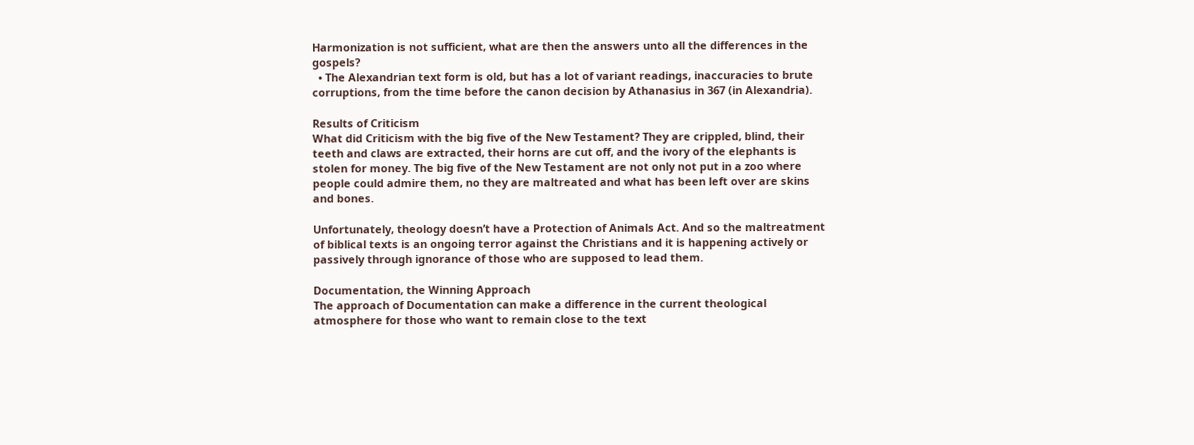Harmonization is not sufficient, what are then the answers unto all the differences in the gospels?
  • The Alexandrian text form is old, but has a lot of variant readings, inaccuracies to brute corruptions, from the time before the canon decision by Athanasius in 367 (in Alexandria).

Results of Criticism
What did Criticism with the big five of the New Testament? They are crippled, blind, their teeth and claws are extracted, their horns are cut off, and the ivory of the elephants is stolen for money. The big five of the New Testament are not only not put in a zoo where people could admire them, no they are maltreated and what has been left over are skins and bones.

Unfortunately, theology doesn’t have a Protection of Animals Act. And so the maltreatment of biblical texts is an ongoing terror against the Christians and it is happening actively or passively through ignorance of those who are supposed to lead them.

Documentation, the Winning Approach
The approach of Documentation can make a difference in the current theological atmosphere for those who want to remain close to the text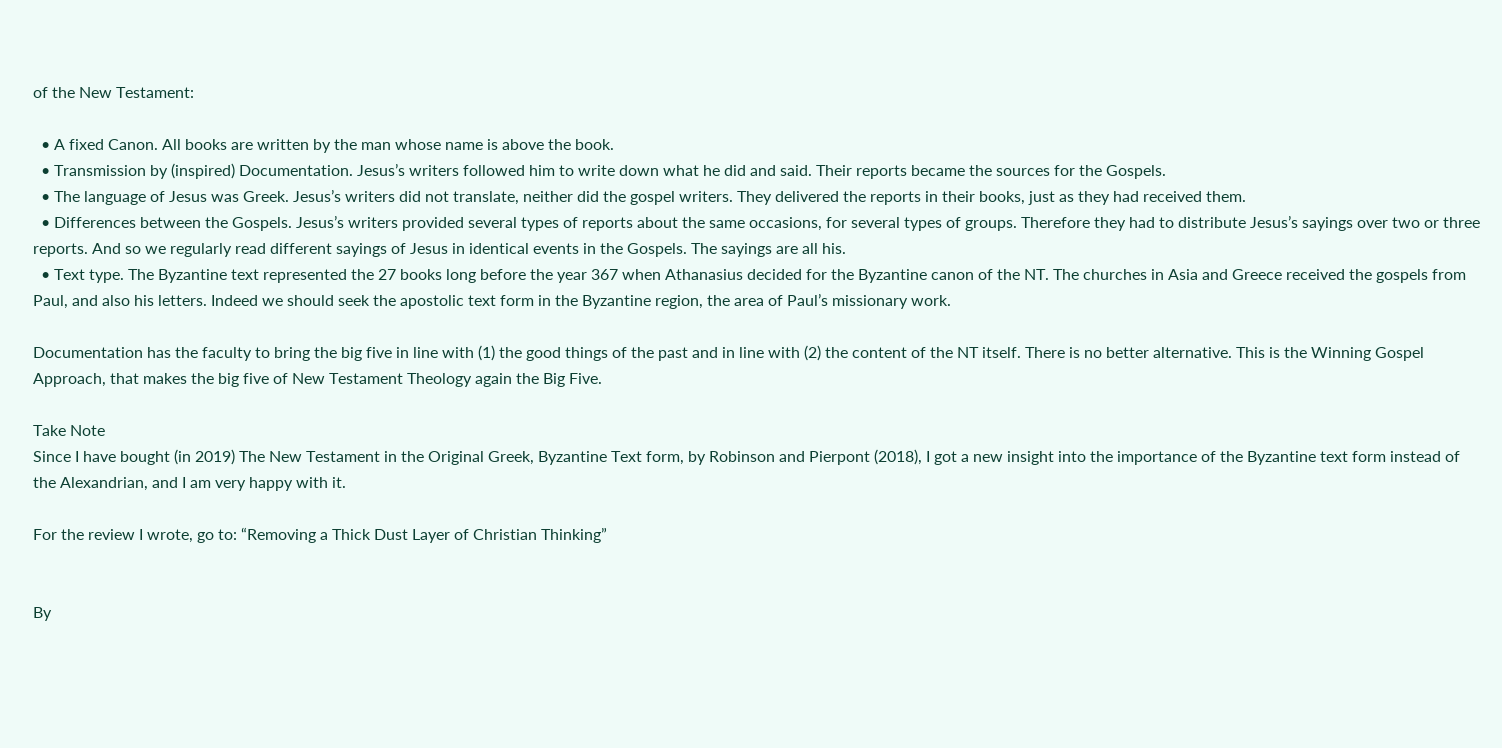of the New Testament:

  • A fixed Canon. All books are written by the man whose name is above the book.
  • Transmission by (inspired) Documentation. Jesus’s writers followed him to write down what he did and said. Their reports became the sources for the Gospels.
  • The language of Jesus was Greek. Jesus’s writers did not translate, neither did the gospel writers. They delivered the reports in their books, just as they had received them.
  • Differences between the Gospels. Jesus’s writers provided several types of reports about the same occasions, for several types of groups. Therefore they had to distribute Jesus’s sayings over two or three reports. And so we regularly read different sayings of Jesus in identical events in the Gospels. The sayings are all his.
  • Text type. The Byzantine text represented the 27 books long before the year 367 when Athanasius decided for the Byzantine canon of the NT. The churches in Asia and Greece received the gospels from Paul, and also his letters. Indeed we should seek the apostolic text form in the Byzantine region, the area of Paul’s missionary work.

Documentation has the faculty to bring the big five in line with (1) the good things of the past and in line with (2) the content of the NT itself. There is no better alternative. This is the Winning Gospel Approach, that makes the big five of New Testament Theology again the Big Five.

Take Note
Since I have bought (in 2019) The New Testament in the Original Greek, Byzantine Text form, by Robinson and Pierpont (2018), I got a new insight into the importance of the Byzantine text form instead of the Alexandrian, and I am very happy with it.

For the review I wrote, go to: “Removing a Thick Dust Layer of Christian Thinking”


By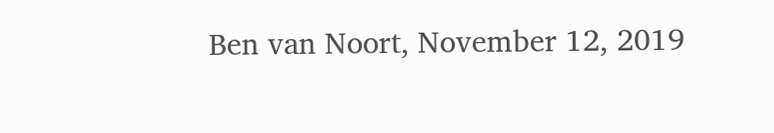Ben van Noort, November 12, 2019